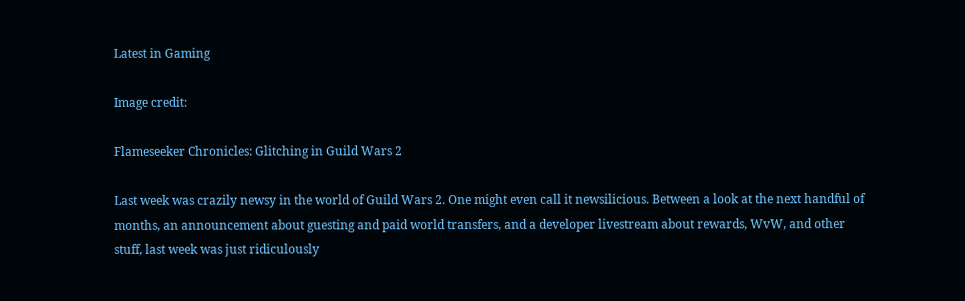Latest in Gaming

Image credit:

Flameseeker Chronicles: Glitching in Guild Wars 2

Last week was crazily newsy in the world of Guild Wars 2. One might even call it newsilicious. Between a look at the next handful of months, an announcement about guesting and paid world transfers, and a developer livestream about rewards, WvW, and other stuff, last week was just ridiculously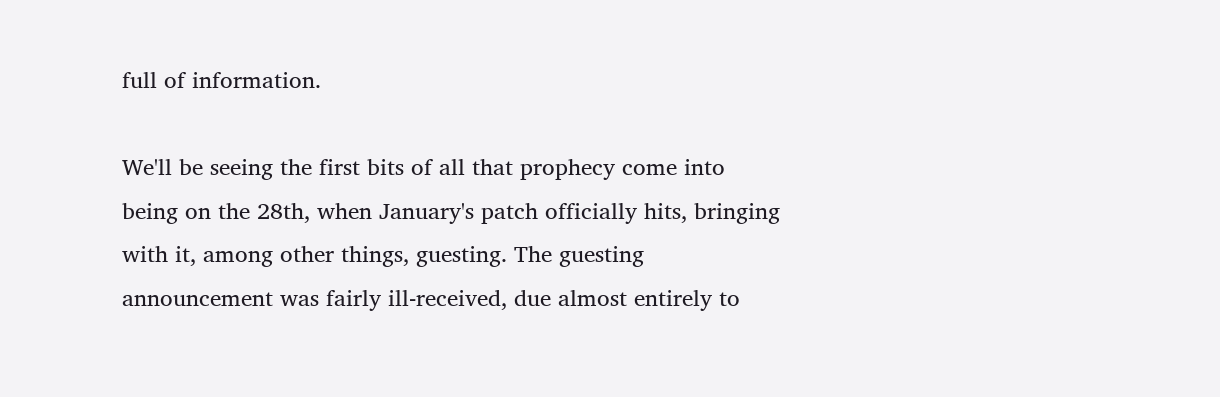full of information.

We'll be seeing the first bits of all that prophecy come into being on the 28th, when January's patch officially hits, bringing with it, among other things, guesting. The guesting announcement was fairly ill-received, due almost entirely to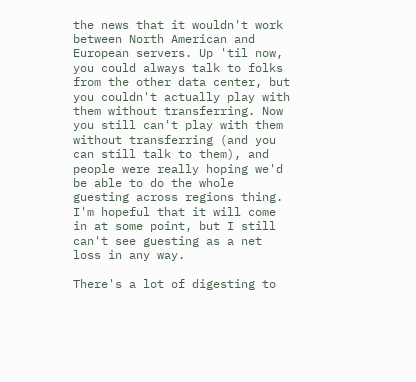the news that it wouldn't work between North American and European servers. Up 'til now, you could always talk to folks from the other data center, but you couldn't actually play with them without transferring. Now you still can't play with them without transferring (and you can still talk to them), and people were really hoping we'd be able to do the whole guesting across regions thing. I'm hopeful that it will come in at some point, but I still can't see guesting as a net loss in any way.

There's a lot of digesting to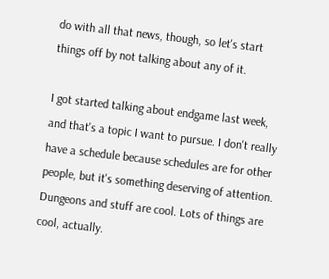do with all that news, though, so let's start things off by not talking about any of it.

I got started talking about endgame last week, and that's a topic I want to pursue. I don't really have a schedule because schedules are for other people, but it's something deserving of attention. Dungeons and stuff are cool. Lots of things are cool, actually.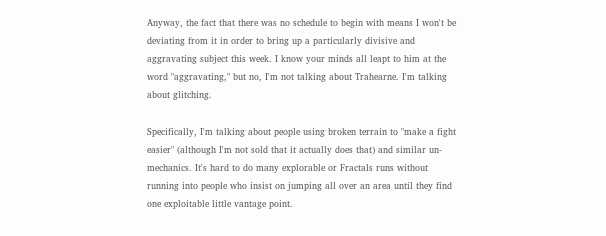Anyway, the fact that there was no schedule to begin with means I won't be deviating from it in order to bring up a particularly divisive and aggravating subject this week. I know your minds all leapt to him at the word "aggravating," but no, I'm not talking about Trahearne. I'm talking about glitching.

Specifically, I'm talking about people using broken terrain to "make a fight easier" (although I'm not sold that it actually does that) and similar un-mechanics. It's hard to do many explorable or Fractals runs without running into people who insist on jumping all over an area until they find one exploitable little vantage point.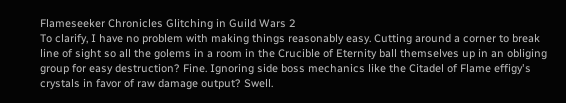Flameseeker Chronicles Glitching in Guild Wars 2
To clarify, I have no problem with making things reasonably easy. Cutting around a corner to break line of sight so all the golems in a room in the Crucible of Eternity ball themselves up in an obliging group for easy destruction? Fine. Ignoring side boss mechanics like the Citadel of Flame effigy's crystals in favor of raw damage output? Swell.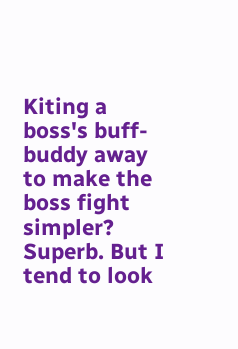Kiting a boss's buff-buddy away to make the boss fight simpler? Superb. But I tend to look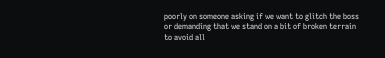poorly on someone asking if we want to glitch the boss or demanding that we stand on a bit of broken terrain to avoid all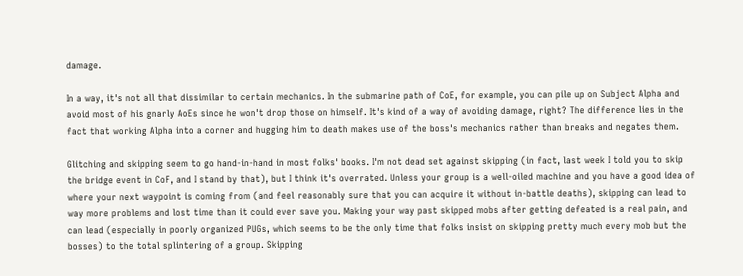damage.

In a way, it's not all that dissimilar to certain mechanics. In the submarine path of CoE, for example, you can pile up on Subject Alpha and avoid most of his gnarly AoEs since he won't drop those on himself. It's kind of a way of avoiding damage, right? The difference lies in the fact that working Alpha into a corner and hugging him to death makes use of the boss's mechanics rather than breaks and negates them.

Glitching and skipping seem to go hand-in-hand in most folks' books. I'm not dead set against skipping (in fact, last week I told you to skip the bridge event in CoF, and I stand by that), but I think it's overrated. Unless your group is a well-oiled machine and you have a good idea of where your next waypoint is coming from (and feel reasonably sure that you can acquire it without in-battle deaths), skipping can lead to way more problems and lost time than it could ever save you. Making your way past skipped mobs after getting defeated is a real pain, and can lead (especially in poorly organized PUGs, which seems to be the only time that folks insist on skipping pretty much every mob but the bosses) to the total splintering of a group. Skipping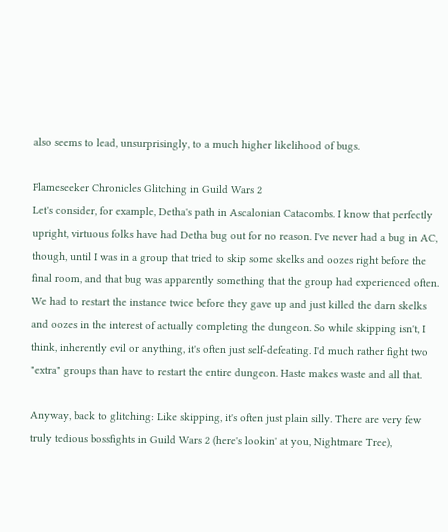also seems to lead, unsurprisingly, to a much higher likelihood of bugs.

Flameseeker Chronicles Glitching in Guild Wars 2
Let's consider, for example, Detha's path in Ascalonian Catacombs. I know that perfectly upright, virtuous folks have had Detha bug out for no reason. I've never had a bug in AC, though, until I was in a group that tried to skip some skelks and oozes right before the final room, and that bug was apparently something that the group had experienced often. We had to restart the instance twice before they gave up and just killed the darn skelks and oozes in the interest of actually completing the dungeon. So while skipping isn't, I think, inherently evil or anything, it's often just self-defeating. I'd much rather fight two "extra" groups than have to restart the entire dungeon. Haste makes waste and all that.

Anyway, back to glitching: Like skipping, it's often just plain silly. There are very few truly tedious bossfights in Guild Wars 2 (here's lookin' at you, Nightmare Tree),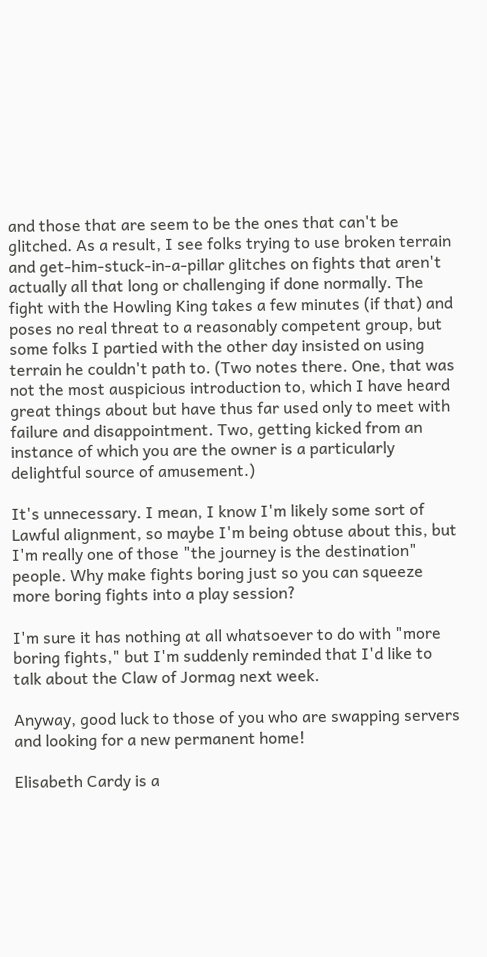and those that are seem to be the ones that can't be glitched. As a result, I see folks trying to use broken terrain and get-him-stuck-in-a-pillar glitches on fights that aren't actually all that long or challenging if done normally. The fight with the Howling King takes a few minutes (if that) and poses no real threat to a reasonably competent group, but some folks I partied with the other day insisted on using terrain he couldn't path to. (Two notes there. One, that was not the most auspicious introduction to, which I have heard great things about but have thus far used only to meet with failure and disappointment. Two, getting kicked from an instance of which you are the owner is a particularly delightful source of amusement.)

It's unnecessary. I mean, I know I'm likely some sort of Lawful alignment, so maybe I'm being obtuse about this, but I'm really one of those "the journey is the destination" people. Why make fights boring just so you can squeeze more boring fights into a play session?

I'm sure it has nothing at all whatsoever to do with "more boring fights," but I'm suddenly reminded that I'd like to talk about the Claw of Jormag next week.

Anyway, good luck to those of you who are swapping servers and looking for a new permanent home!

Elisabeth Cardy is a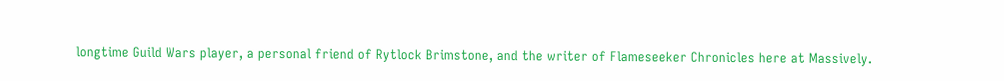longtime Guild Wars player, a personal friend of Rytlock Brimstone, and the writer of Flameseeker Chronicles here at Massively.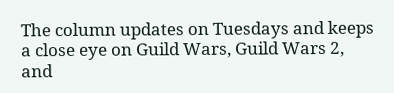The column updates on Tuesdays and keeps a close eye on Guild Wars, Guild Wars 2, and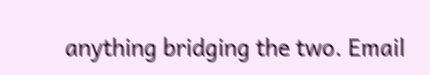anything bridging the two. Email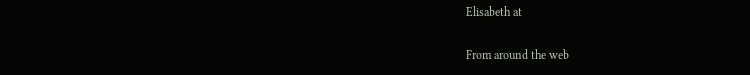Elisabeth at

From around the web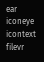ear iconeye icontext filevr